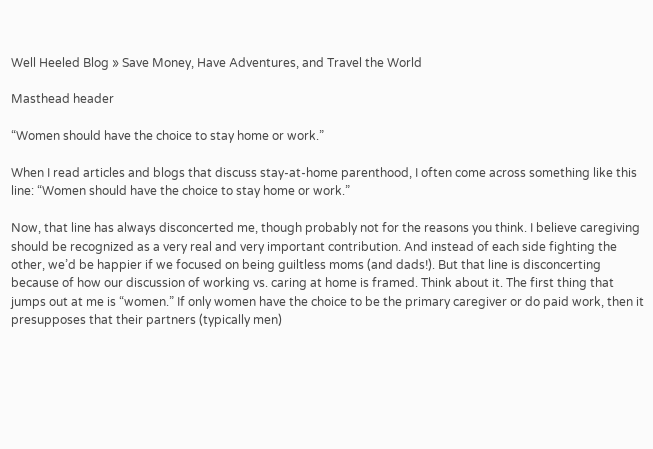Well Heeled Blog » Save Money, Have Adventures, and Travel the World

Masthead header

“Women should have the choice to stay home or work.”

When I read articles and blogs that discuss stay-at-home parenthood, I often come across something like this line: “Women should have the choice to stay home or work.”

Now, that line has always disconcerted me, though probably not for the reasons you think. I believe caregiving should be recognized as a very real and very important contribution. And instead of each side fighting the other, we’d be happier if we focused on being guiltless moms (and dads!). But that line is disconcerting because of how our discussion of working vs. caring at home is framed. Think about it. The first thing that jumps out at me is “women.” If only women have the choice to be the primary caregiver or do paid work, then it presupposes that their partners (typically men)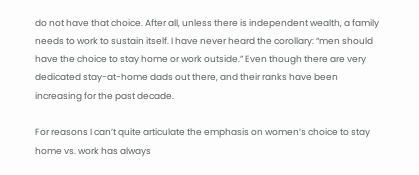do not have that choice. After all, unless there is independent wealth, a family needs to work to sustain itself. I have never heard the corollary: “men should have the choice to stay home or work outside.” Even though there are very dedicated stay-at-home dads out there, and their ranks have been increasing for the past decade.

For reasons I can’t quite articulate the emphasis on women’s choice to stay home vs. work has always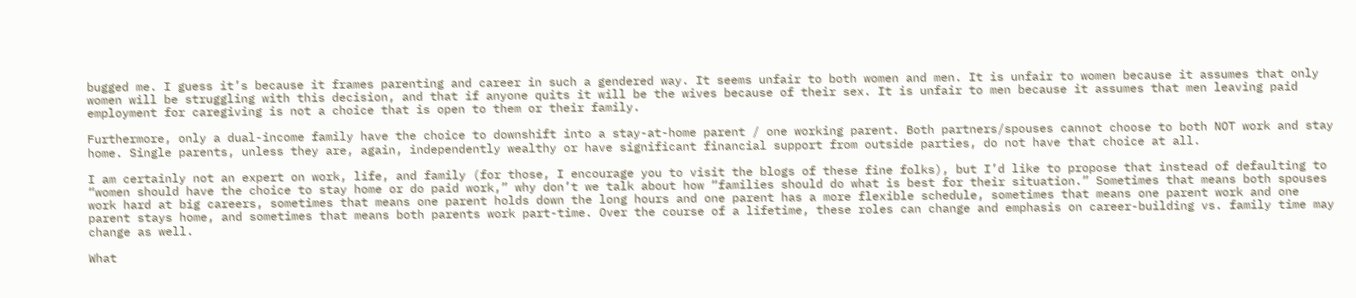bugged me. I guess it’s because it frames parenting and career in such a gendered way. It seems unfair to both women and men. It is unfair to women because it assumes that only women will be struggling with this decision, and that if anyone quits it will be the wives because of their sex. It is unfair to men because it assumes that men leaving paid employment for caregiving is not a choice that is open to them or their family.

Furthermore, only a dual-income family have the choice to downshift into a stay-at-home parent / one working parent. Both partners/spouses cannot choose to both NOT work and stay home. Single parents, unless they are, again, independently wealthy or have significant financial support from outside parties, do not have that choice at all.

I am certainly not an expert on work, life, and family (for those, I encourage you to visit the blogs of these fine folks), but I’d like to propose that instead of defaulting to “women should have the choice to stay home or do paid work,” why don’t we talk about how “families should do what is best for their situation.” Sometimes that means both spouses work hard at big careers, sometimes that means one parent holds down the long hours and one parent has a more flexible schedule, sometimes that means one parent work and one parent stays home, and sometimes that means both parents work part-time. Over the course of a lifetime, these roles can change and emphasis on career-building vs. family time may change as well.

What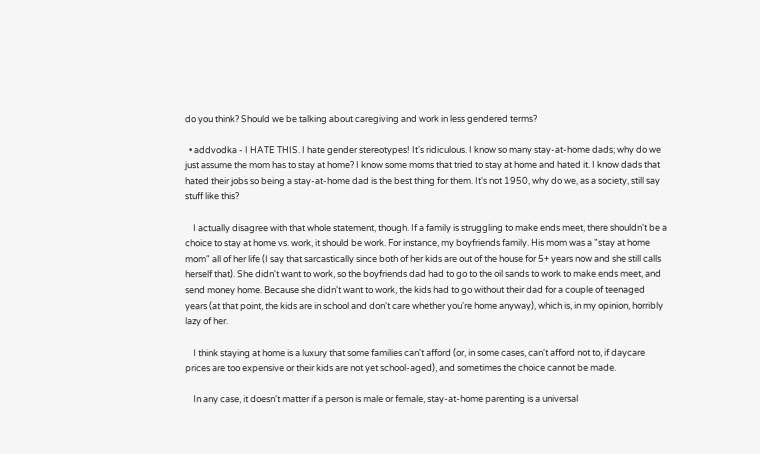do you think? Should we be talking about caregiving and work in less gendered terms?

  • addvodka - I HATE THIS. I hate gender stereotypes! It's ridiculous. I know so many stay-at-home dads; why do we just assume the mom has to stay at home? I know some moms that tried to stay at home and hated it. I know dads that hated their jobs so being a stay-at-home dad is the best thing for them. It's not 1950, why do we, as a society, still say stuff like this?

    I actually disagree with that whole statement, though. If a family is struggling to make ends meet, there shouldn't be a choice to stay at home vs. work, it should be work. For instance, my boyfriends family. His mom was a "stay at home mom" all of her life (I say that sarcastically since both of her kids are out of the house for 5+ years now and she still calls herself that). She didn't want to work, so the boyfriends dad had to go to the oil sands to work to make ends meet, and send money home. Because she didn't want to work, the kids had to go without their dad for a couple of teenaged years (at that point, the kids are in school and don't care whether you're home anyway), which is, in my opinion, horribly lazy of her.

    I think staying at home is a luxury that some families can't afford (or, in some cases, can't afford not to, if daycare prices are too expensive or their kids are not yet school-aged), and sometimes the choice cannot be made.

    In any case, it doesn't matter if a person is male or female, stay-at-home parenting is a universal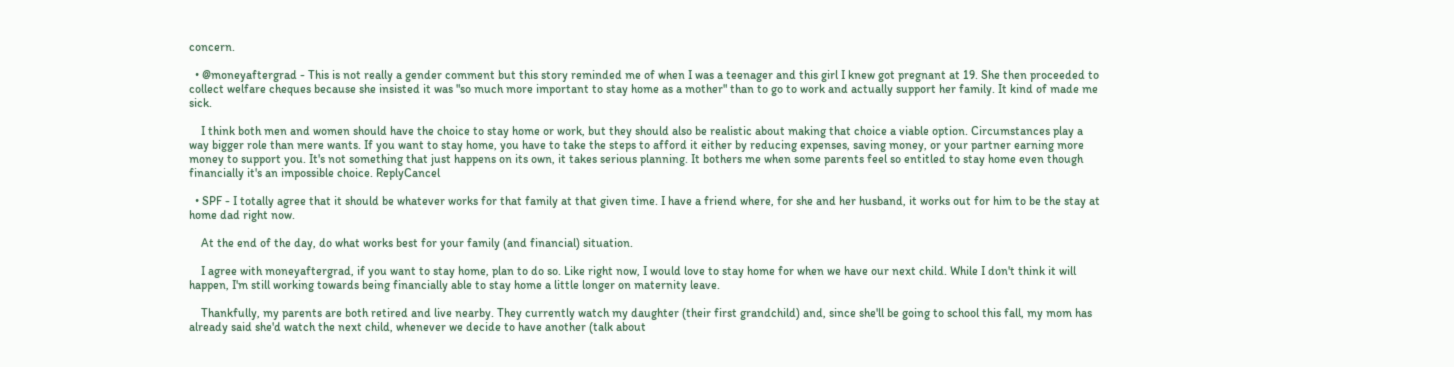concern.

  • @moneyaftergrad - This is not really a gender comment but this story reminded me of when I was a teenager and this girl I knew got pregnant at 19. She then proceeded to collect welfare cheques because she insisted it was "so much more important to stay home as a mother" than to go to work and actually support her family. It kind of made me sick.

    I think both men and women should have the choice to stay home or work, but they should also be realistic about making that choice a viable option. Circumstances play a way bigger role than mere wants. If you want to stay home, you have to take the steps to afford it either by reducing expenses, saving money, or your partner earning more money to support you. It's not something that just happens on its own, it takes serious planning. It bothers me when some parents feel so entitled to stay home even though financially it's an impossible choice. ReplyCancel

  • SPF - I totally agree that it should be whatever works for that family at that given time. I have a friend where, for she and her husband, it works out for him to be the stay at home dad right now.

    At the end of the day, do what works best for your family (and financial) situation.

    I agree with moneyaftergrad, if you want to stay home, plan to do so. Like right now, I would love to stay home for when we have our next child. While I don't think it will happen, I'm still working towards being financially able to stay home a little longer on maternity leave.

    Thankfully, my parents are both retired and live nearby. They currently watch my daughter (their first grandchild) and, since she'll be going to school this fall, my mom has already said she'd watch the next child, whenever we decide to have another (talk about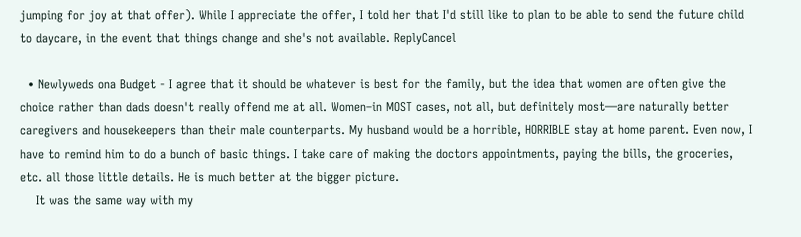jumping for joy at that offer). While I appreciate the offer, I told her that I'd still like to plan to be able to send the future child to daycare, in the event that things change and she's not available. ReplyCancel

  • Newlyweds ona Budget - I agree that it should be whatever is best for the family, but the idea that women are often give the choice rather than dads doesn't really offend me at all. Women–in MOST cases, not all, but definitely most—are naturally better caregivers and housekeepers than their male counterparts. My husband would be a horrible, HORRIBLE stay at home parent. Even now, I have to remind him to do a bunch of basic things. I take care of making the doctors appointments, paying the bills, the groceries, etc. all those little details. He is much better at the bigger picture.
    It was the same way with my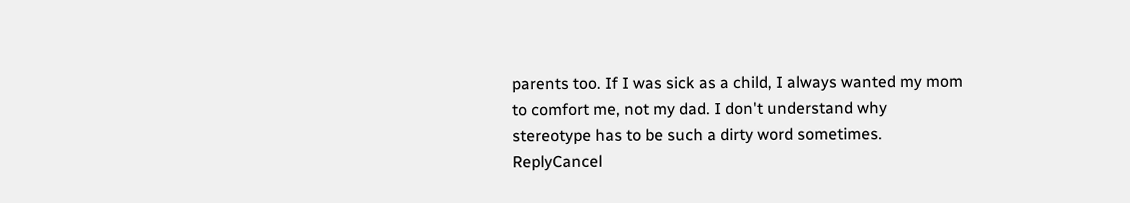parents too. If I was sick as a child, I always wanted my mom to comfort me, not my dad. I don't understand why stereotype has to be such a dirty word sometimes. ReplyCancel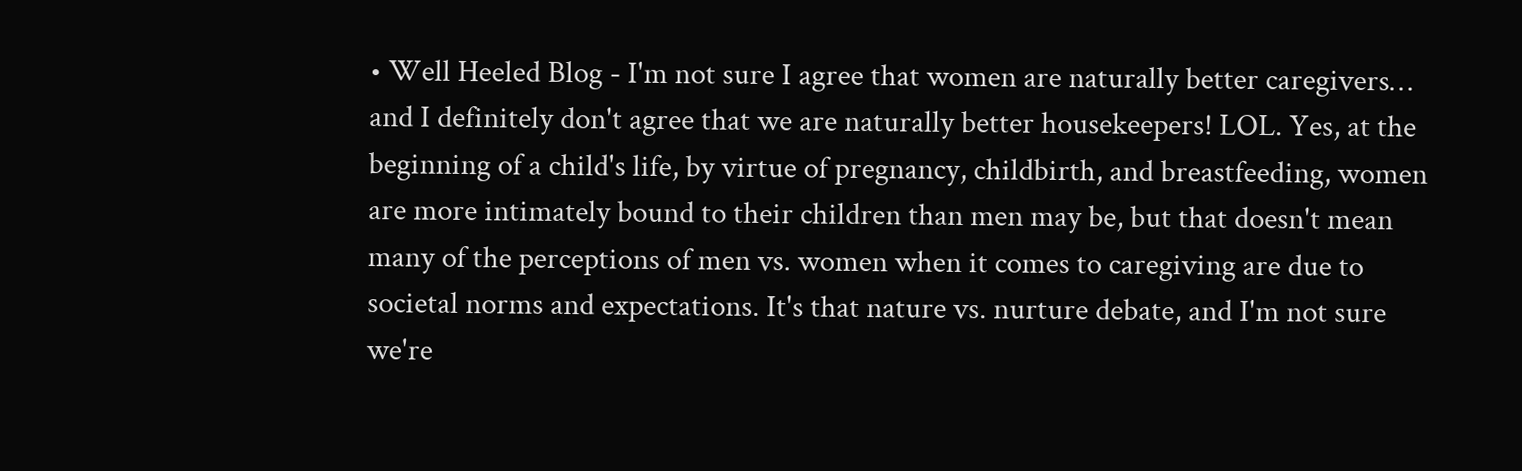• Well Heeled Blog - I'm not sure I agree that women are naturally better caregivers… and I definitely don't agree that we are naturally better housekeepers! LOL. Yes, at the beginning of a child's life, by virtue of pregnancy, childbirth, and breastfeeding, women are more intimately bound to their children than men may be, but that doesn't mean many of the perceptions of men vs. women when it comes to caregiving are due to societal norms and expectations. It's that nature vs. nurture debate, and I'm not sure we're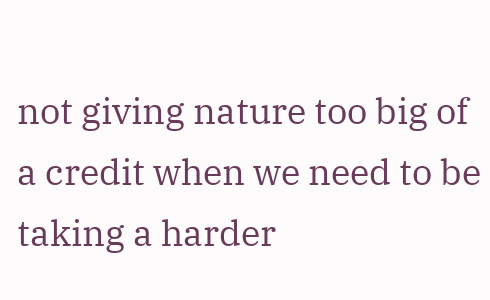not giving nature too big of a credit when we need to be taking a harder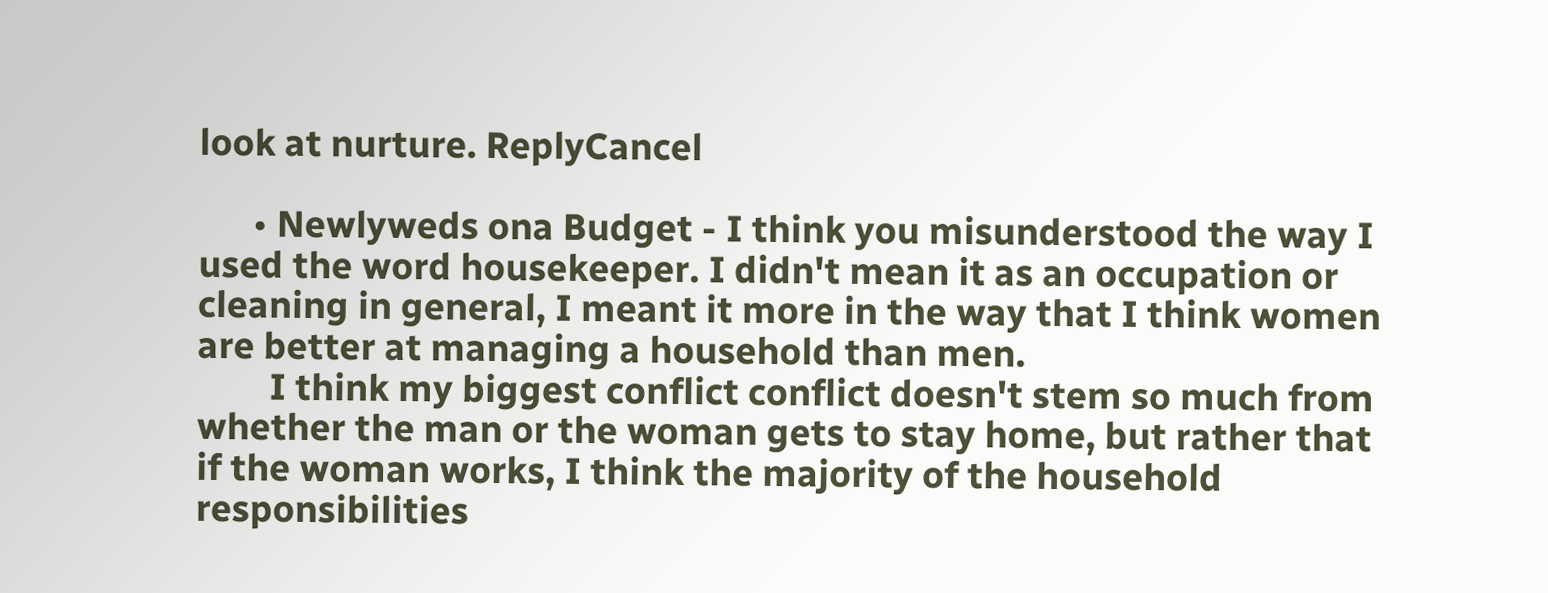look at nurture. ReplyCancel

      • Newlyweds ona Budget - I think you misunderstood the way I used the word housekeeper. I didn't mean it as an occupation or cleaning in general, I meant it more in the way that I think women are better at managing a household than men.
        I think my biggest conflict conflict doesn't stem so much from whether the man or the woman gets to stay home, but rather that if the woman works, I think the majority of the household responsibilities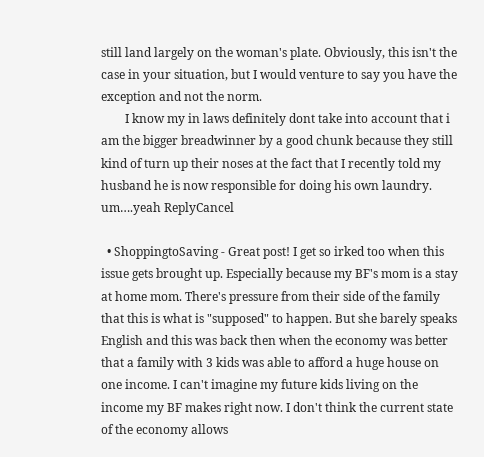still land largely on the woman's plate. Obviously, this isn't the case in your situation, but I would venture to say you have the exception and not the norm.
        I know my in laws definitely dont take into account that i am the bigger breadwinner by a good chunk because they still kind of turn up their noses at the fact that I recently told my husband he is now responsible for doing his own laundry. um….yeah ReplyCancel

  • ShoppingtoSaving - Great post! I get so irked too when this issue gets brought up. Especially because my BF's mom is a stay at home mom. There's pressure from their side of the family that this is what is "supposed" to happen. But she barely speaks English and this was back then when the economy was better that a family with 3 kids was able to afford a huge house on one income. I can't imagine my future kids living on the income my BF makes right now. I don't think the current state of the economy allows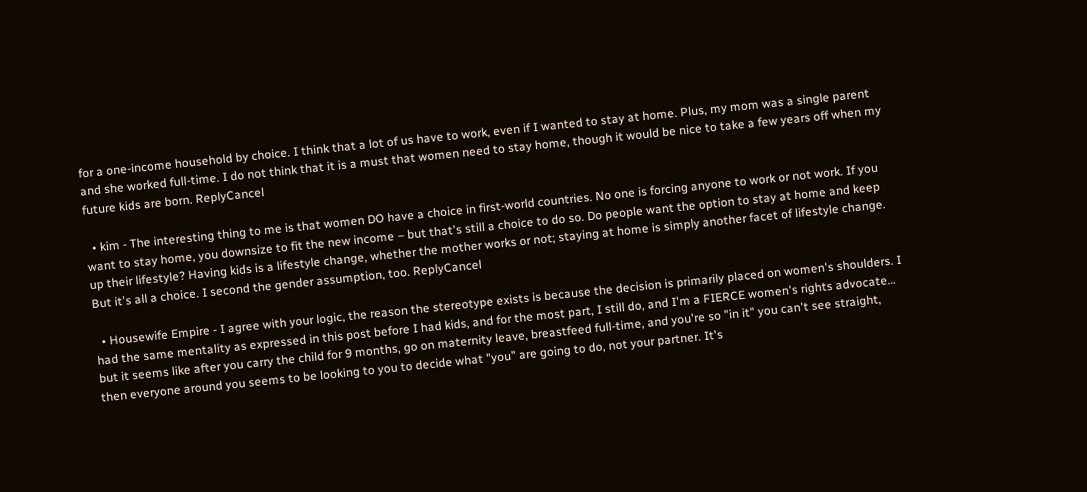for a one-income household by choice. I think that a lot of us have to work, even if I wanted to stay at home. Plus, my mom was a single parent and she worked full-time. I do not think that it is a must that women need to stay home, though it would be nice to take a few years off when my future kids are born. ReplyCancel

  • kim - The interesting thing to me is that women DO have a choice in first-world countries. No one is forcing anyone to work or not work. If you want to stay home, you downsize to fit the new income – but that's still a choice to do so. Do people want the option to stay at home and keep up their lifestyle? Having kids is a lifestyle change, whether the mother works or not; staying at home is simply another facet of lifestyle change. But it's all a choice. I second the gender assumption, too. ReplyCancel

  • Housewife Empire - I agree with your logic, the reason the stereotype exists is because the decision is primarily placed on women's shoulders. I had the same mentality as expressed in this post before I had kids, and for the most part, I still do, and I'm a FIERCE women's rights advocate… but it seems like after you carry the child for 9 months, go on maternity leave, breastfeed full-time, and you're so "in it" you can't see straight, then everyone around you seems to be looking to you to decide what "you" are going to do, not your partner. It's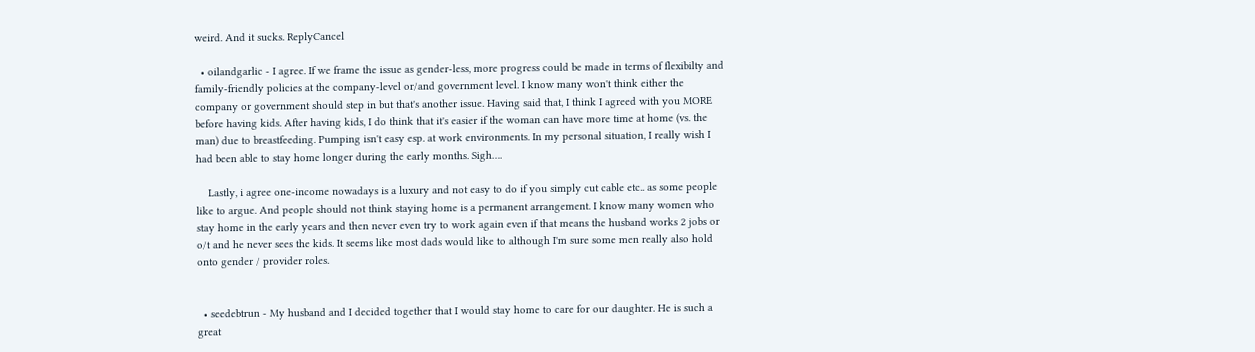weird. And it sucks. ReplyCancel

  • oilandgarlic - I agree. If we frame the issue as gender-less, more progress could be made in terms of flexibilty and family-friendly policies at the company-level or/and government level. I know many won't think either the company or government should step in but that's another issue. Having said that, I think I agreed with you MORE before having kids. After having kids, I do think that it's easier if the woman can have more time at home (vs. the man) due to breastfeeding. Pumping isn't easy esp. at work environments. In my personal situation, I really wish I had been able to stay home longer during the early months. Sigh….

    Lastly, i agree one-income nowadays is a luxury and not easy to do if you simply cut cable etc.. as some people like to argue. And people should not think staying home is a permanent arrangement. I know many women who stay home in the early years and then never even try to work again even if that means the husband works 2 jobs or o/t and he never sees the kids. It seems like most dads would like to although I'm sure some men really also hold onto gender / provider roles.


  • seedebtrun - My husband and I decided together that I would stay home to care for our daughter. He is such a great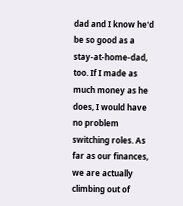dad and I know he'd be so good as a stay-at-home-dad, too. If I made as much money as he does, I would have no problem switching roles. As far as our finances, we are actually climbing out of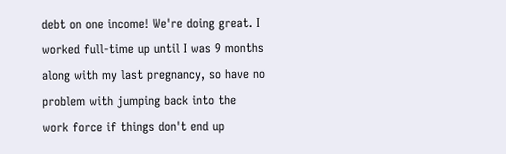debt on one income! We're doing great. I worked full-time up until I was 9 months along with my last pregnancy, so have no problem with jumping back into the work force if things don't end up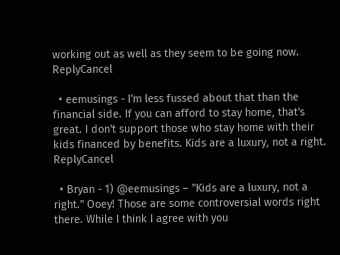working out as well as they seem to be going now. ReplyCancel

  • eemusings - I'm less fussed about that than the financial side. If you can afford to stay home, that's great. I don't support those who stay home with their kids financed by benefits. Kids are a luxury, not a right. ReplyCancel

  • Bryan - 1) @eemusings – "Kids are a luxury, not a right." Ooey! Those are some controversial words right there. While I think I agree with you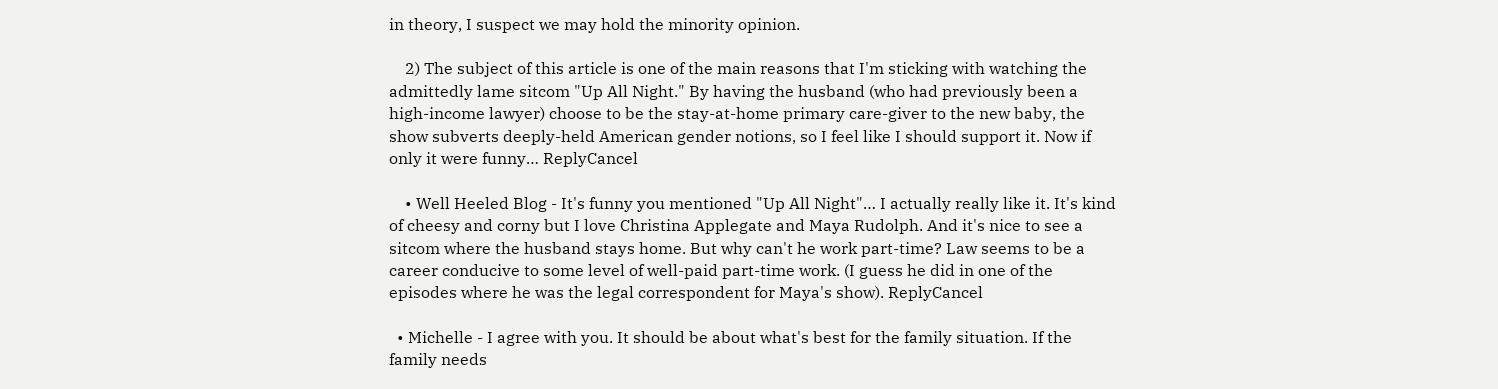in theory, I suspect we may hold the minority opinion.

    2) The subject of this article is one of the main reasons that I'm sticking with watching the admittedly lame sitcom "Up All Night." By having the husband (who had previously been a high-income lawyer) choose to be the stay-at-home primary care-giver to the new baby, the show subverts deeply-held American gender notions, so I feel like I should support it. Now if only it were funny… ReplyCancel

    • Well Heeled Blog - It's funny you mentioned "Up All Night"… I actually really like it. It's kind of cheesy and corny but I love Christina Applegate and Maya Rudolph. And it's nice to see a sitcom where the husband stays home. But why can't he work part-time? Law seems to be a career conducive to some level of well-paid part-time work. (I guess he did in one of the episodes where he was the legal correspondent for Maya's show). ReplyCancel

  • Michelle - I agree with you. It should be about what's best for the family situation. If the family needs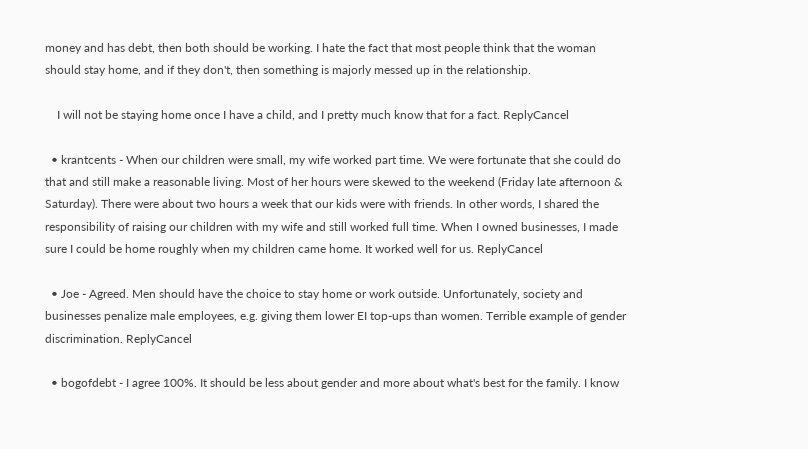money and has debt, then both should be working. I hate the fact that most people think that the woman should stay home, and if they don't, then something is majorly messed up in the relationship.

    I will not be staying home once I have a child, and I pretty much know that for a fact. ReplyCancel

  • krantcents - When our children were small, my wife worked part time. We were fortunate that she could do that and still make a reasonable living. Most of her hours were skewed to the weekend (Friday late afternoon & Saturday). There were about two hours a week that our kids were with friends. In other words, I shared the responsibility of raising our children with my wife and still worked full time. When I owned businesses, I made sure I could be home roughly when my children came home. It worked well for us. ReplyCancel

  • Joe - Agreed. Men should have the choice to stay home or work outside. Unfortunately, society and businesses penalize male employees, e.g. giving them lower EI top-ups than women. Terrible example of gender discrimination. ReplyCancel

  • bogofdebt - I agree 100%. It should be less about gender and more about what's best for the family. I know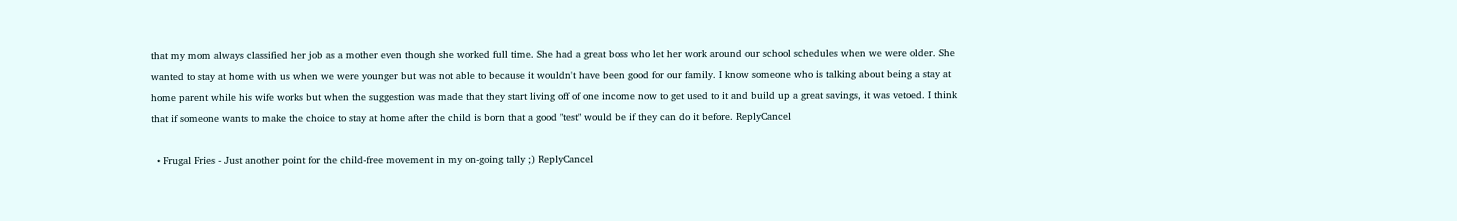that my mom always classified her job as a mother even though she worked full time. She had a great boss who let her work around our school schedules when we were older. She wanted to stay at home with us when we were younger but was not able to because it wouldn't have been good for our family. I know someone who is talking about being a stay at home parent while his wife works but when the suggestion was made that they start living off of one income now to get used to it and build up a great savings, it was vetoed. I think that if someone wants to make the choice to stay at home after the child is born that a good "test" would be if they can do it before. ReplyCancel

  • Frugal Fries - Just another point for the child-free movement in my on-going tally ;) ReplyCancel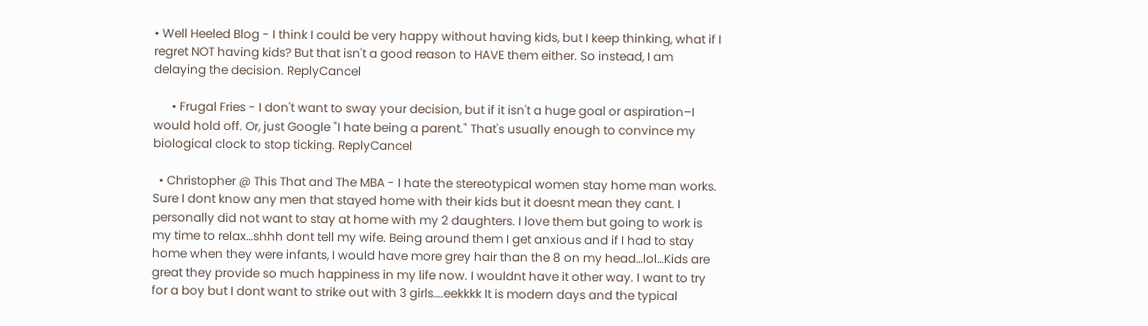• Well Heeled Blog - I think I could be very happy without having kids, but I keep thinking, what if I regret NOT having kids? But that isn't a good reason to HAVE them either. So instead, I am delaying the decision. ReplyCancel

      • Frugal Fries - I don't want to sway your decision, but if it isn't a huge goal or aspiration–I would hold off. Or, just Google "I hate being a parent." That's usually enough to convince my biological clock to stop ticking. ReplyCancel

  • Christopher @ This That and The MBA - I hate the stereotypical women stay home man works. Sure I dont know any men that stayed home with their kids but it doesnt mean they cant. I personally did not want to stay at home with my 2 daughters. I love them but going to work is my time to relax…shhh dont tell my wife. Being around them I get anxious and if I had to stay home when they were infants, I would have more grey hair than the 8 on my head…lol…Kids are great they provide so much happiness in my life now. I wouldnt have it other way. I want to try for a boy but I dont want to strike out with 3 girls….eekkkk It is modern days and the typical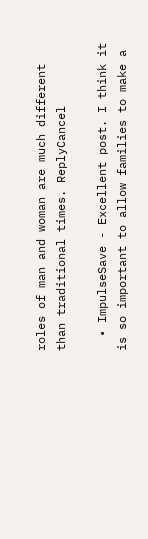roles of man and woman are much different than traditional times. ReplyCancel

  • ImpulseSave - Excellent post. I think it is so important to allow families to make a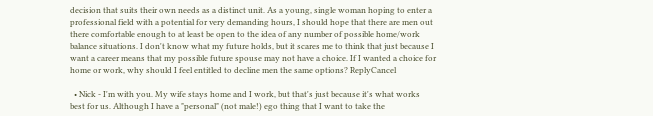decision that suits their own needs as a distinct unit. As a young, single woman hoping to enter a professional field with a potential for very demanding hours, I should hope that there are men out there comfortable enough to at least be open to the idea of any number of possible home/work balance situations. I don't know what my future holds, but it scares me to think that just because I want a career means that my possible future spouse may not have a choice. If I wanted a choice for home or work, why should I feel entitled to decline men the same options? ReplyCancel

  • Nick - I'm with you. My wife stays home and I work, but that's just because it's what works best for us. Although I have a "personal" (not male!) ego thing that I want to take the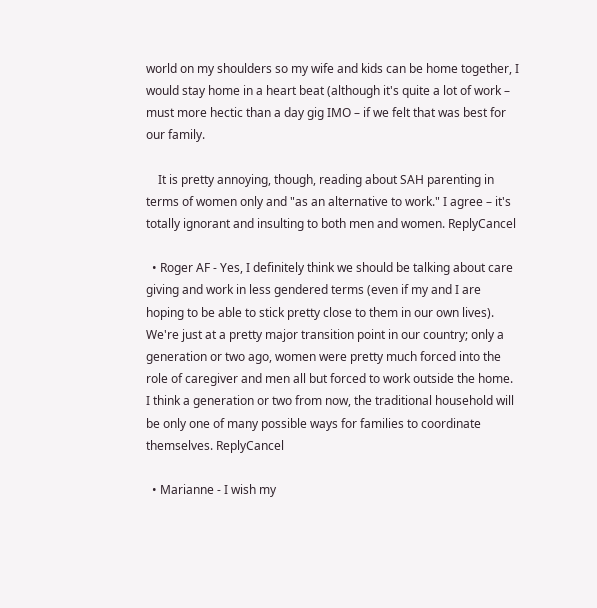world on my shoulders so my wife and kids can be home together, I would stay home in a heart beat (although it's quite a lot of work – must more hectic than a day gig IMO – if we felt that was best for our family.

    It is pretty annoying, though, reading about SAH parenting in terms of women only and "as an alternative to work." I agree – it's totally ignorant and insulting to both men and women. ReplyCancel

  • Roger AF - Yes, I definitely think we should be talking about care giving and work in less gendered terms (even if my and I are hoping to be able to stick pretty close to them in our own lives). We're just at a pretty major transition point in our country; only a generation or two ago, women were pretty much forced into the role of caregiver and men all but forced to work outside the home. I think a generation or two from now, the traditional household will be only one of many possible ways for families to coordinate themselves. ReplyCancel

  • Marianne - I wish my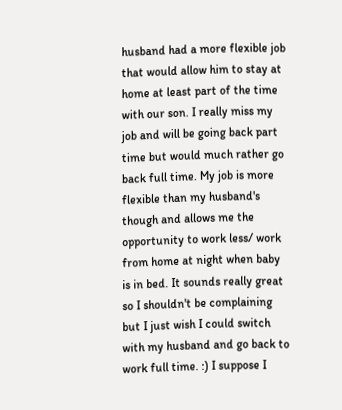husband had a more flexible job that would allow him to stay at home at least part of the time with our son. I really miss my job and will be going back part time but would much rather go back full time. My job is more flexible than my husband's though and allows me the opportunity to work less/ work from home at night when baby is in bed. It sounds really great so I shouldn't be complaining but I just wish I could switch with my husband and go back to work full time. :) I suppose I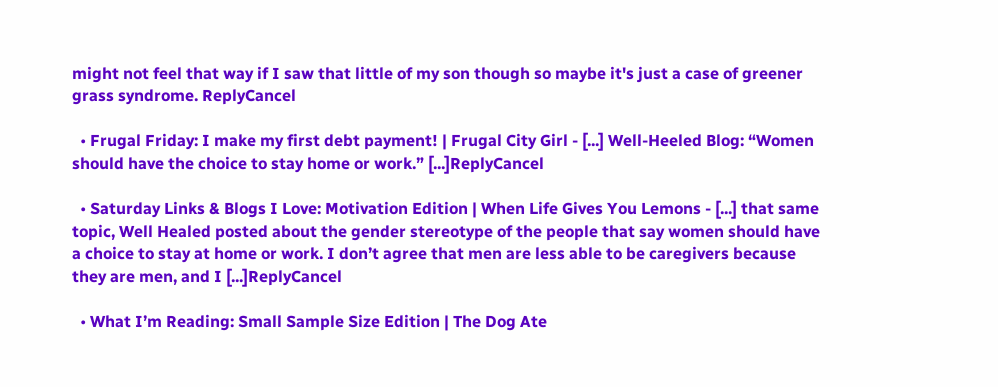might not feel that way if I saw that little of my son though so maybe it's just a case of greener grass syndrome. ReplyCancel

  • Frugal Friday: I make my first debt payment! | Frugal City Girl - [...] Well-Heeled Blog: “Women should have the choice to stay home or work.” [...]ReplyCancel

  • Saturday Links & Blogs I Love: Motivation Edition | When Life Gives You Lemons - [...] that same topic, Well Healed posted about the gender stereotype of the people that say women should have a choice to stay at home or work. I don’t agree that men are less able to be caregivers because they are men, and I [...]ReplyCancel

  • What I’m Reading: Small Sample Size Edition | The Dog Ate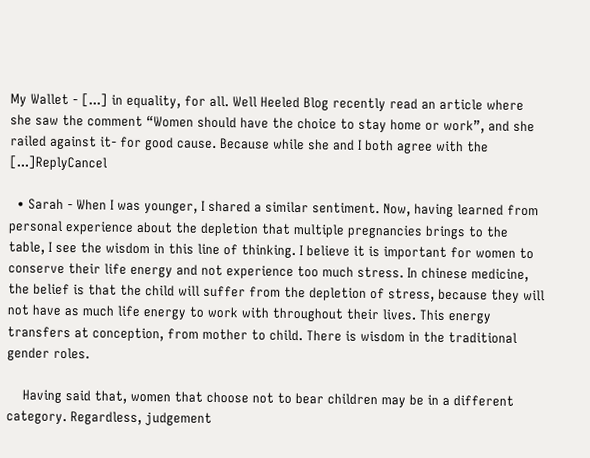My Wallet - [...] in equality, for all. Well Heeled Blog recently read an article where she saw the comment “Women should have the choice to stay home or work”, and she railed against it- for good cause. Because while she and I both agree with the [...]ReplyCancel

  • Sarah - When I was younger, I shared a similar sentiment. Now, having learned from personal experience about the depletion that multiple pregnancies brings to the table, I see the wisdom in this line of thinking. I believe it is important for women to conserve their life energy and not experience too much stress. In chinese medicine, the belief is that the child will suffer from the depletion of stress, because they will not have as much life energy to work with throughout their lives. This energy transfers at conception, from mother to child. There is wisdom in the traditional gender roles.

    Having said that, women that choose not to bear children may be in a different category. Regardless, judgement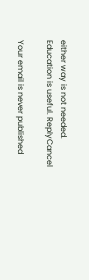either way is not needed. Education is useful. ReplyCancel

Your email is never published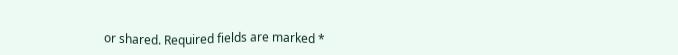or shared. Required fields are marked *